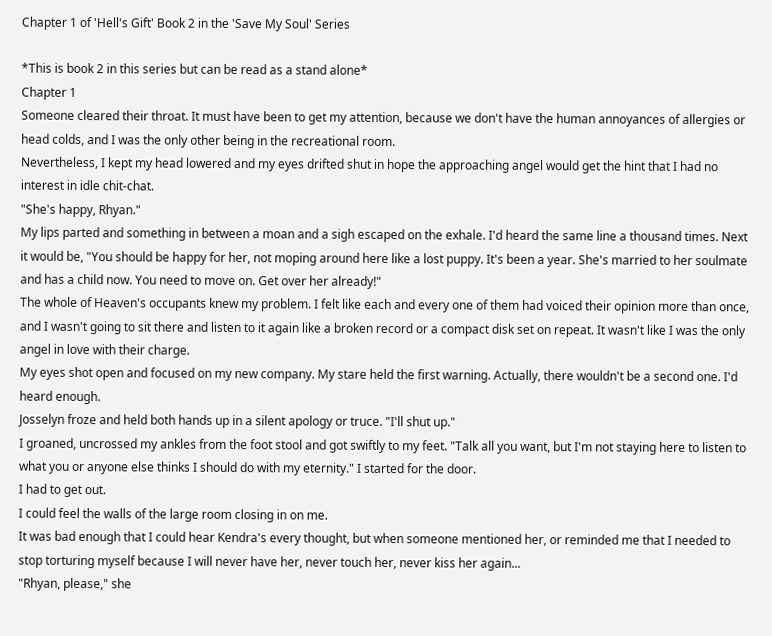Chapter 1 of 'Hell's Gift' Book 2 in the 'Save My Soul' Series

*This is book 2 in this series but can be read as a stand alone*
Chapter 1
Someone cleared their throat. It must have been to get my attention, because we don't have the human annoyances of allergies or head colds, and I was the only other being in the recreational room.
Nevertheless, I kept my head lowered and my eyes drifted shut in hope the approaching angel would get the hint that I had no interest in idle chit-chat.
"She's happy, Rhyan."
My lips parted and something in between a moan and a sigh escaped on the exhale. I'd heard the same line a thousand times. Next it would be, "You should be happy for her, not moping around here like a lost puppy. It's been a year. She's married to her soulmate and has a child now. You need to move on. Get over her already!"
The whole of Heaven's occupants knew my problem. I felt like each and every one of them had voiced their opinion more than once, and I wasn't going to sit there and listen to it again like a broken record or a compact disk set on repeat. It wasn't like I was the only angel in love with their charge.
My eyes shot open and focused on my new company. My stare held the first warning. Actually, there wouldn't be a second one. I'd heard enough.
Josselyn froze and held both hands up in a silent apology or truce. "I'll shut up."
I groaned, uncrossed my ankles from the foot stool and got swiftly to my feet. "Talk all you want, but I'm not staying here to listen to what you or anyone else thinks I should do with my eternity." I started for the door.
I had to get out.
I could feel the walls of the large room closing in on me.
It was bad enough that I could hear Kendra's every thought, but when someone mentioned her, or reminded me that I needed to stop torturing myself because I will never have her, never touch her, never kiss her again...
"Rhyan, please," she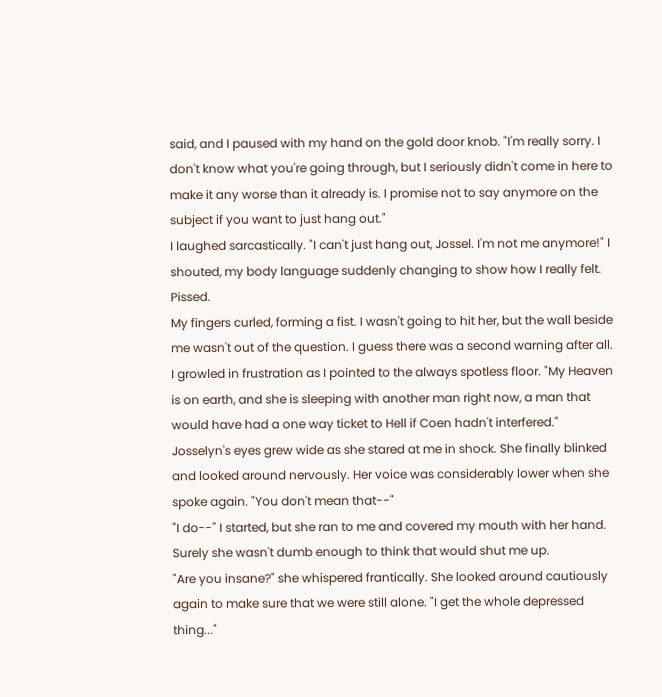said, and I paused with my hand on the gold door knob. "I'm really sorry. I don't know what you're going through, but I seriously didn't come in here to make it any worse than it already is. I promise not to say anymore on the subject if you want to just hang out."
I laughed sarcastically. "I can't just hang out, Jossel. I'm not me anymore!" I shouted, my body language suddenly changing to show how I really felt. Pissed.
My fingers curled, forming a fist. I wasn't going to hit her, but the wall beside me wasn't out of the question. I guess there was a second warning after all.
I growled in frustration as I pointed to the always spotless floor. "My Heaven is on earth, and she is sleeping with another man right now, a man that would have had a one way ticket to Hell if Coen hadn't interfered."
Josselyn's eyes grew wide as she stared at me in shock. She finally blinked and looked around nervously. Her voice was considerably lower when she spoke again. "You don't mean that--"
"I do--" I started, but she ran to me and covered my mouth with her hand. Surely she wasn't dumb enough to think that would shut me up.
"Are you insane?" she whispered frantically. She looked around cautiously again to make sure that we were still alone. "I get the whole depressed thing..."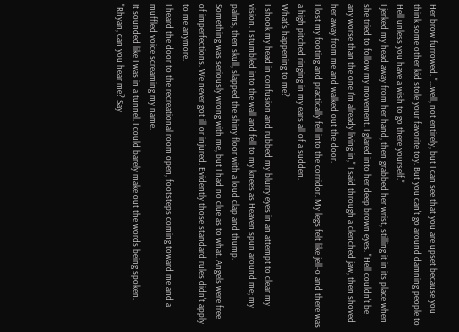Her brow furrowed. "...well, not entirely, but I can see that you are upset because you think some other kid stole your favorite toy. But you can't go around damning people to Hell unless you have a wish to go there yourself."
I jerked my head away from her hand, then grabbed her wrist, stilling it in its place when she tried to follow my movement. I glared into her deep brown eyes. "Hell couldn't be any worse than the one I'm already living in," I said through a clenched jaw, then shoved her away from me and walked out the door.
I lost my footing and practically fell into the corridor. My legs felt like jell-o and there was a high pitched ringing in my ears all of a sudden.
What's happening to me?
I shook my head in confusion and rubbed my blurry eyes in an attempt to clear my vision. I stumbled into the wall and fell to my knees as Heaven spun around me; my palms, then skull, slapped the shiny floor with a loud clap and thump.
Something was seriously wrong with me, but I had no clue as to what. Angels were free of imperfections. We never got ill or injured. Evidently those standard rules didn't apply to me anymore.
I heard the door to the recreational room open, footsteps coming toward me and a muffled voice screaming my name.
It sounded like I was in a tunnel. I could barely make out the words being spoken.
"Rhyan, can you hear me? Say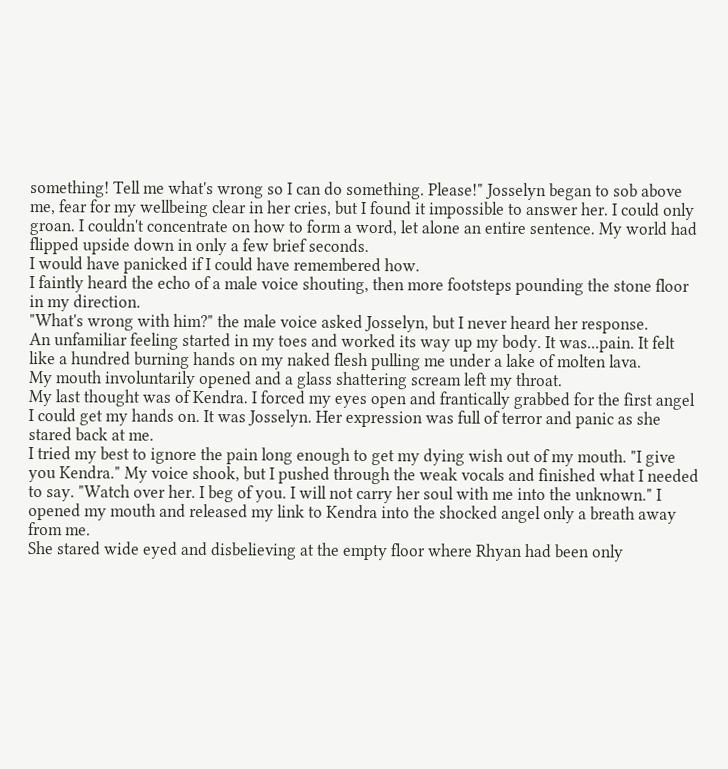something! Tell me what's wrong so I can do something. Please!" Josselyn began to sob above me, fear for my wellbeing clear in her cries, but I found it impossible to answer her. I could only groan. I couldn't concentrate on how to form a word, let alone an entire sentence. My world had flipped upside down in only a few brief seconds.
I would have panicked if I could have remembered how.
I faintly heard the echo of a male voice shouting, then more footsteps pounding the stone floor in my direction.
"What's wrong with him?" the male voice asked Josselyn, but I never heard her response.
An unfamiliar feeling started in my toes and worked its way up my body. It was...pain. It felt like a hundred burning hands on my naked flesh pulling me under a lake of molten lava.
My mouth involuntarily opened and a glass shattering scream left my throat.
My last thought was of Kendra. I forced my eyes open and frantically grabbed for the first angel I could get my hands on. It was Josselyn. Her expression was full of terror and panic as she stared back at me.
I tried my best to ignore the pain long enough to get my dying wish out of my mouth. "I give you Kendra." My voice shook, but I pushed through the weak vocals and finished what I needed to say. "Watch over her. I beg of you. I will not carry her soul with me into the unknown." I opened my mouth and released my link to Kendra into the shocked angel only a breath away from me.
She stared wide eyed and disbelieving at the empty floor where Rhyan had been only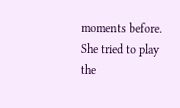moments before. She tried to play the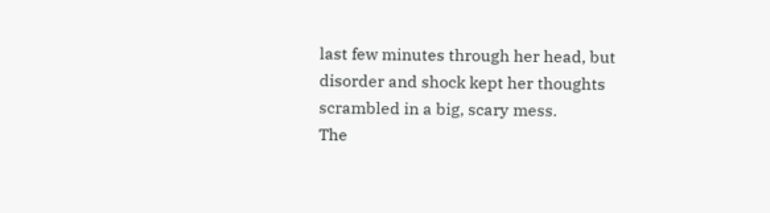last few minutes through her head, but disorder and shock kept her thoughts scrambled in a big, scary mess.
The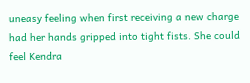uneasy feeling when first receiving a new charge had her hands gripped into tight fists. She could feel Kendra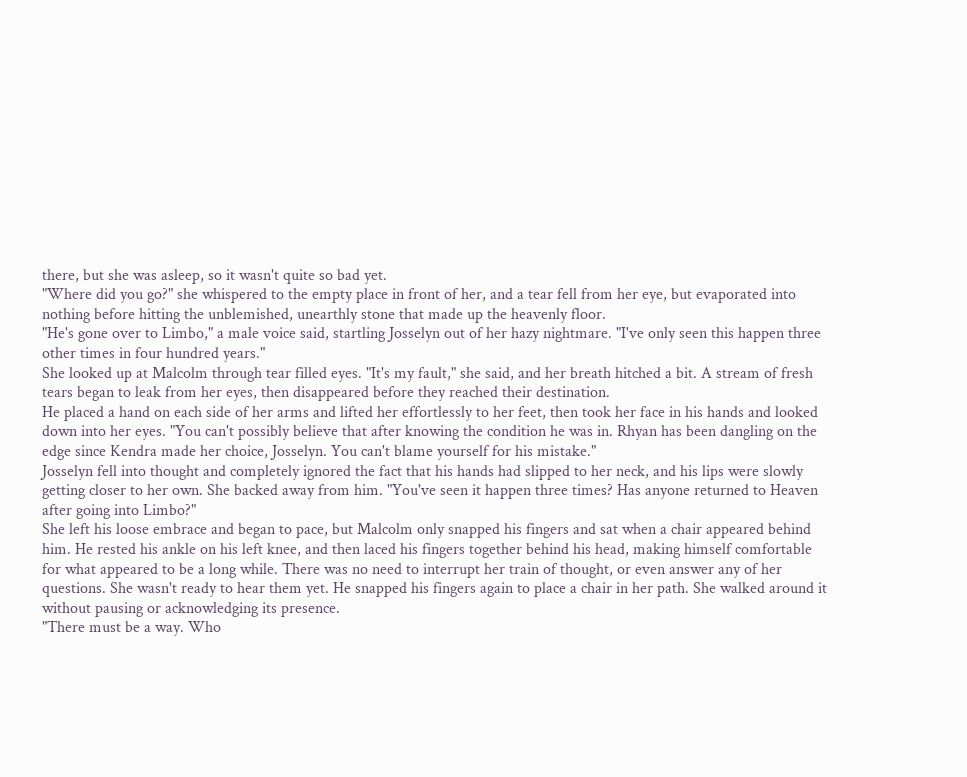there, but she was asleep, so it wasn't quite so bad yet.
"Where did you go?" she whispered to the empty place in front of her, and a tear fell from her eye, but evaporated into nothing before hitting the unblemished, unearthly stone that made up the heavenly floor.
"He's gone over to Limbo," a male voice said, startling Josselyn out of her hazy nightmare. "I've only seen this happen three other times in four hundred years."
She looked up at Malcolm through tear filled eyes. "It's my fault," she said, and her breath hitched a bit. A stream of fresh tears began to leak from her eyes, then disappeared before they reached their destination.
He placed a hand on each side of her arms and lifted her effortlessly to her feet, then took her face in his hands and looked down into her eyes. "You can't possibly believe that after knowing the condition he was in. Rhyan has been dangling on the edge since Kendra made her choice, Josselyn. You can't blame yourself for his mistake."
Josselyn fell into thought and completely ignored the fact that his hands had slipped to her neck, and his lips were slowly getting closer to her own. She backed away from him. "You've seen it happen three times? Has anyone returned to Heaven after going into Limbo?"
She left his loose embrace and began to pace, but Malcolm only snapped his fingers and sat when a chair appeared behind him. He rested his ankle on his left knee, and then laced his fingers together behind his head, making himself comfortable for what appeared to be a long while. There was no need to interrupt her train of thought, or even answer any of her questions. She wasn't ready to hear them yet. He snapped his fingers again to place a chair in her path. She walked around it without pausing or acknowledging its presence.
"There must be a way. Who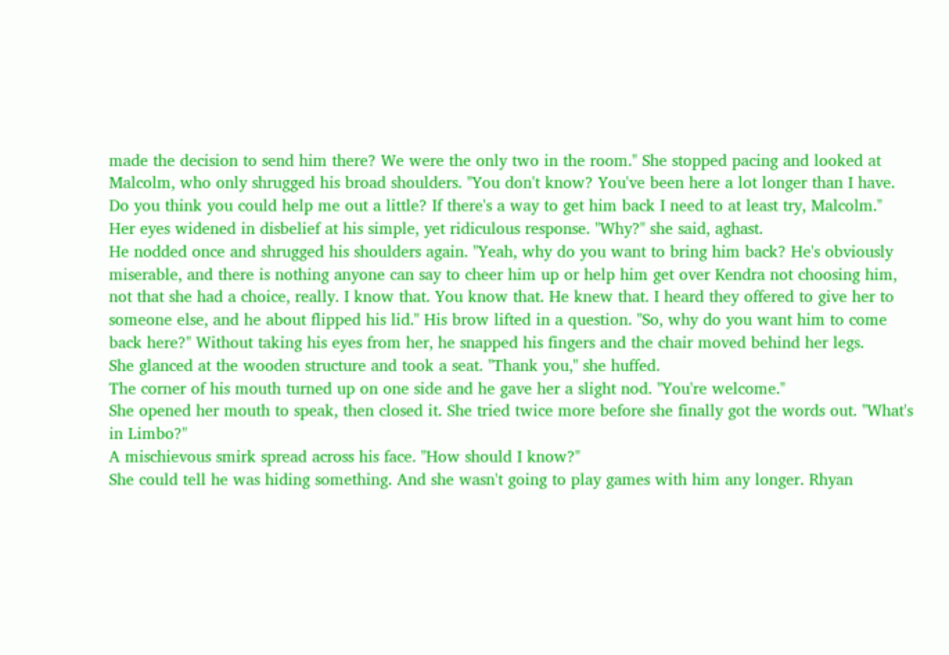made the decision to send him there? We were the only two in the room." She stopped pacing and looked at Malcolm, who only shrugged his broad shoulders. "You don't know? You've been here a lot longer than I have. Do you think you could help me out a little? If there's a way to get him back I need to at least try, Malcolm."
Her eyes widened in disbelief at his simple, yet ridiculous response. "Why?" she said, aghast.
He nodded once and shrugged his shoulders again. "Yeah, why do you want to bring him back? He's obviously miserable, and there is nothing anyone can say to cheer him up or help him get over Kendra not choosing him, not that she had a choice, really. I know that. You know that. He knew that. I heard they offered to give her to someone else, and he about flipped his lid." His brow lifted in a question. "So, why do you want him to come back here?" Without taking his eyes from her, he snapped his fingers and the chair moved behind her legs.
She glanced at the wooden structure and took a seat. "Thank you," she huffed.
The corner of his mouth turned up on one side and he gave her a slight nod. "You're welcome."
She opened her mouth to speak, then closed it. She tried twice more before she finally got the words out. "What's in Limbo?"
A mischievous smirk spread across his face. "How should I know?"
She could tell he was hiding something. And she wasn't going to play games with him any longer. Rhyan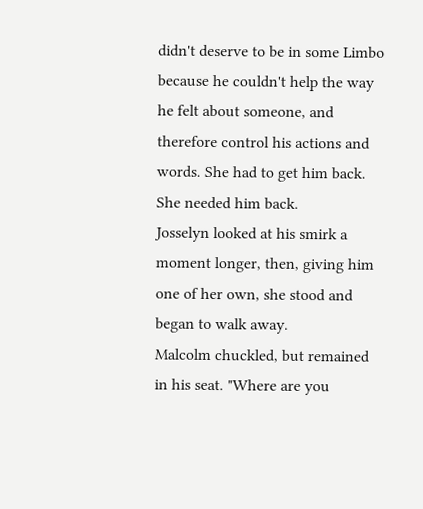didn't deserve to be in some Limbo because he couldn't help the way he felt about someone, and therefore control his actions and words. She had to get him back. She needed him back.
Josselyn looked at his smirk a moment longer, then, giving him one of her own, she stood and began to walk away.
Malcolm chuckled, but remained in his seat. "Where are you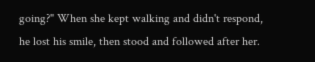going?" When she kept walking and didn't respond, he lost his smile, then stood and followed after her.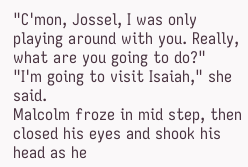"C'mon, Jossel, I was only playing around with you. Really, what are you going to do?"
"I'm going to visit Isaiah," she said.
Malcolm froze in mid step, then closed his eyes and shook his head as he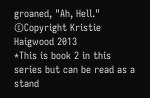groaned, "Ah, Hell."
©Copyright Kristie Haigwood 2013
*This is book 2 in this series but can be read as a stand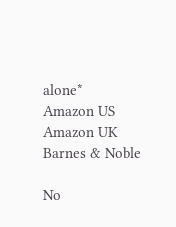alone*
Amazon US
Amazon UK
Barnes & Noble

No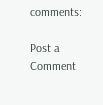comments:

Post a Comment